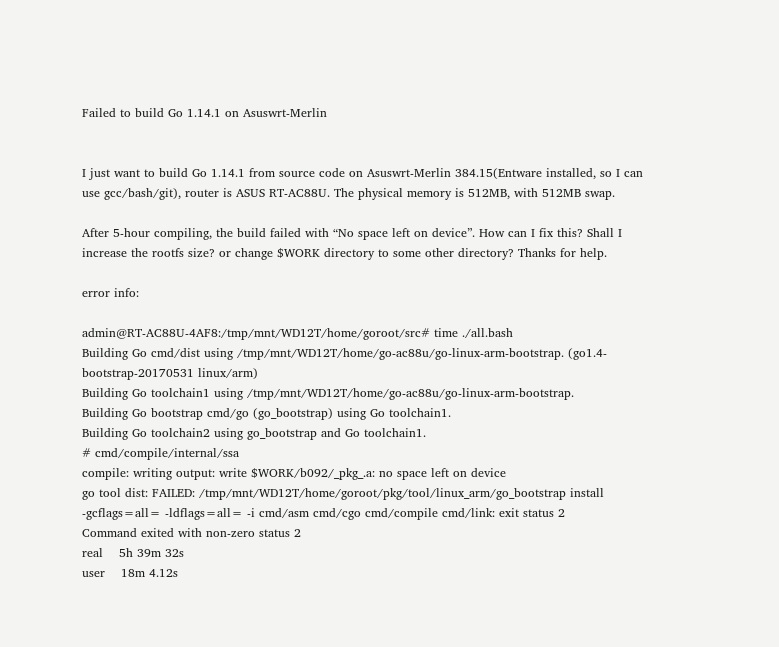Failed to build Go 1.14.1 on Asuswrt-Merlin


I just want to build Go 1.14.1 from source code on Asuswrt-Merlin 384.15(Entware installed, so I can use gcc/bash/git), router is ASUS RT-AC88U. The physical memory is 512MB, with 512MB swap.

After 5-hour compiling, the build failed with “No space left on device”. How can I fix this? Shall I increase the rootfs size? or change $WORK directory to some other directory? Thanks for help.

error info:

admin@RT-AC88U-4AF8:/tmp/mnt/WD12T/home/goroot/src# time ./all.bash
Building Go cmd/dist using /tmp/mnt/WD12T/home/go-ac88u/go-linux-arm-bootstrap. (go1.4-bootstrap-20170531 linux/arm)
Building Go toolchain1 using /tmp/mnt/WD12T/home/go-ac88u/go-linux-arm-bootstrap.
Building Go bootstrap cmd/go (go_bootstrap) using Go toolchain1.
Building Go toolchain2 using go_bootstrap and Go toolchain1.
# cmd/compile/internal/ssa
compile: writing output: write $WORK/b092/_pkg_.a: no space left on device
go tool dist: FAILED: /tmp/mnt/WD12T/home/goroot/pkg/tool/linux_arm/go_bootstrap install -gcflags=all= -ldflags=all= -i cmd/asm cmd/cgo cmd/compile cmd/link: exit status 2
Command exited with non-zero status 2
real    5h 39m 32s
user    18m 4.12s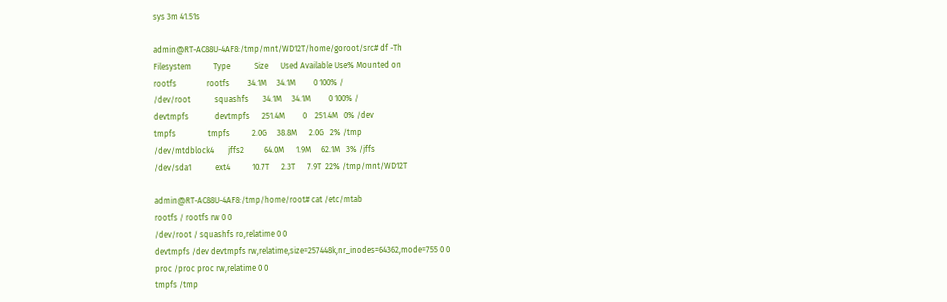sys 3m 41.51s

admin@RT-AC88U-4AF8:/tmp/mnt/WD12T/home/goroot/src# df -Th
Filesystem           Type            Size      Used Available Use% Mounted on
rootfs               rootfs         34.1M     34.1M         0 100% /
/dev/root            squashfs       34.1M     34.1M         0 100% /
devtmpfs             devtmpfs      251.4M         0    251.4M   0% /dev
tmpfs                tmpfs           2.0G     38.8M      2.0G   2% /tmp
/dev/mtdblock4       jffs2          64.0M      1.9M     62.1M   3% /jffs
/dev/sda1            ext4           10.7T      2.3T      7.9T  22% /tmp/mnt/WD12T

admin@RT-AC88U-4AF8:/tmp/home/root# cat /etc/mtab
rootfs / rootfs rw 0 0
/dev/root / squashfs ro,relatime 0 0
devtmpfs /dev devtmpfs rw,relatime,size=257448k,nr_inodes=64362,mode=755 0 0
proc /proc proc rw,relatime 0 0
tmpfs /tmp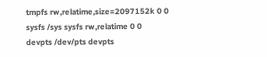tmpfs rw,relatime,size=2097152k 0 0
sysfs /sys sysfs rw,relatime 0 0
devpts /dev/pts devpts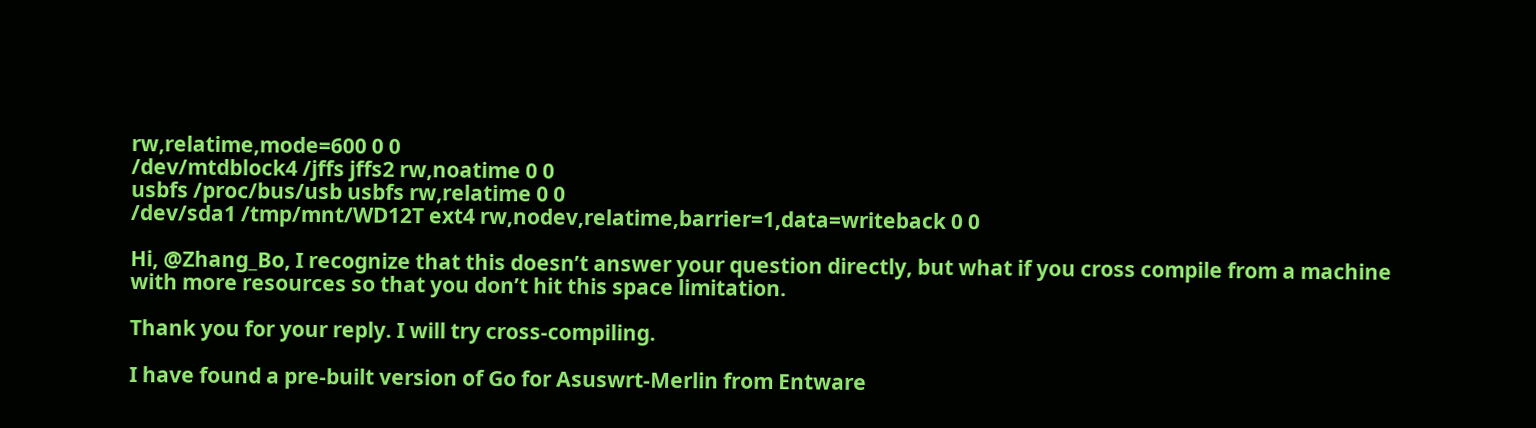rw,relatime,mode=600 0 0
/dev/mtdblock4 /jffs jffs2 rw,noatime 0 0
usbfs /proc/bus/usb usbfs rw,relatime 0 0
/dev/sda1 /tmp/mnt/WD12T ext4 rw,nodev,relatime,barrier=1,data=writeback 0 0

Hi, @Zhang_Bo, I recognize that this doesn’t answer your question directly, but what if you cross compile from a machine with more resources so that you don’t hit this space limitation.

Thank you for your reply. I will try cross-compiling.

I have found a pre-built version of Go for Asuswrt-Merlin from Entware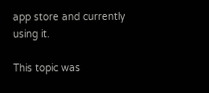app store and currently using it.

This topic was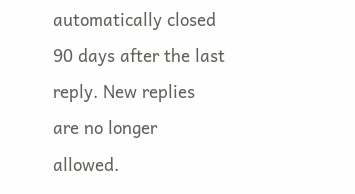automatically closed 90 days after the last reply. New replies are no longer allowed.